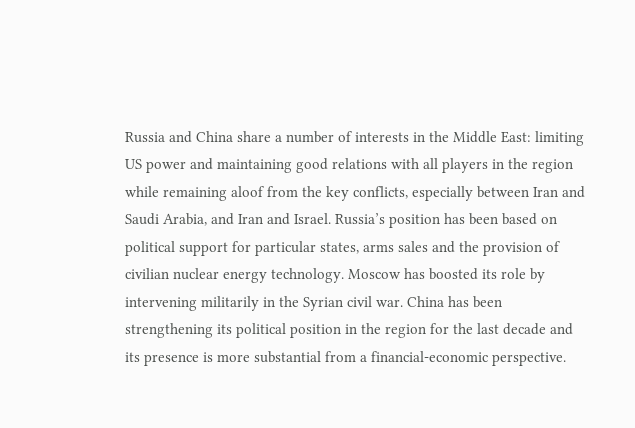Russia and China share a number of interests in the Middle East: limiting US power and maintaining good relations with all players in the region while remaining aloof from the key conflicts, especially between Iran and Saudi Arabia, and Iran and Israel. Russia’s position has been based on political support for particular states, arms sales and the provision of civilian nuclear energy technology. Moscow has boosted its role by intervening militarily in the Syrian civil war. China has been strengthening its political position in the region for the last decade and its presence is more substantial from a financial-economic perspective.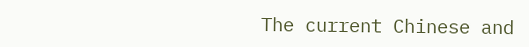The current Chinese and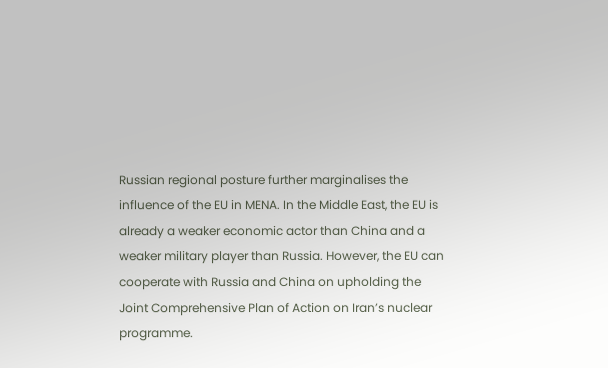Russian regional posture further marginalises the influence of the EU in MENA. In the Middle East, the EU is already a weaker economic actor than China and a weaker military player than Russia. However, the EU can cooperate with Russia and China on upholding the Joint Comprehensive Plan of Action on Iran’s nuclear programme.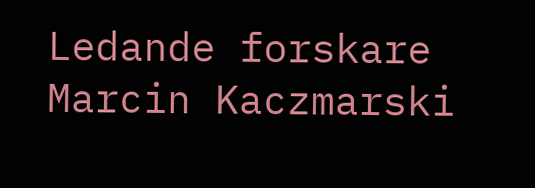Ledande forskare
Marcin Kaczmarski